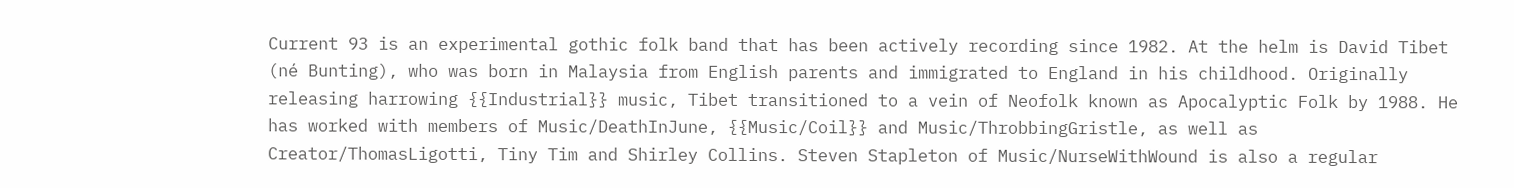Current 93 is an experimental gothic folk band that has been actively recording since 1982. At the helm is David Tibet (né Bunting), who was born in Malaysia from English parents and immigrated to England in his childhood. Originally releasing harrowing {{Industrial}} music, Tibet transitioned to a vein of Neofolk known as Apocalyptic Folk by 1988. He has worked with members of Music/DeathInJune, {{Music/Coil}} and Music/ThrobbingGristle, as well as Creator/ThomasLigotti, Tiny Tim and Shirley Collins. Steven Stapleton of Music/NurseWithWound is also a regular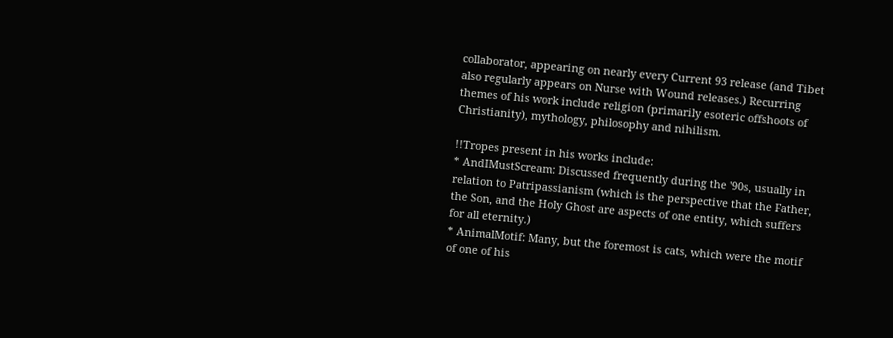collaborator, appearing on nearly every Current 93 release (and Tibet also regularly appears on Nurse with Wound releases.) Recurring themes of his work include religion (primarily esoteric offshoots of Christianity), mythology, philosophy and nihilism.

!!Tropes present in his works include:
* AndIMustScream: Discussed frequently during the '90s, usually in relation to Patripassianism (which is the perspective that the Father, the Son, and the Holy Ghost are aspects of one entity, which suffers for all eternity.)
* AnimalMotif: Many, but the foremost is cats, which were the motif of one of his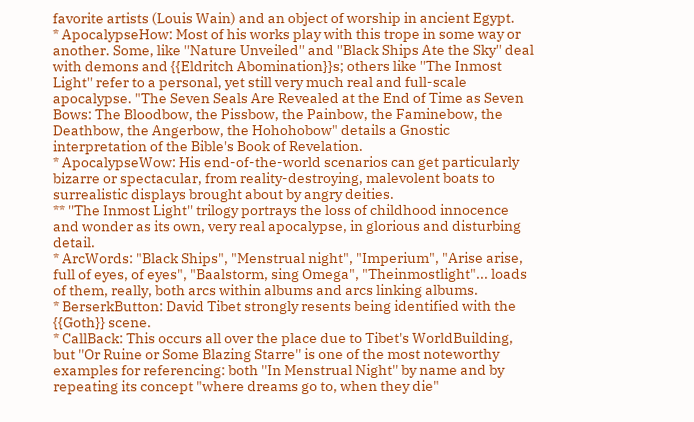favorite artists (Louis Wain) and an object of worship in ancient Egypt.
* ApocalypseHow: Most of his works play with this trope in some way or another. Some, like ''Nature Unveiled'' and ''Black Ships Ate the Sky'' deal with demons and {{Eldritch Abomination}}s; others like ''The Inmost Light'' refer to a personal, yet still very much real and full-scale apocalypse. "The Seven Seals Are Revealed at the End of Time as Seven Bows: The Bloodbow, the Pissbow, the Painbow, the Faminebow, the Deathbow, the Angerbow, the Hohohobow" details a Gnostic interpretation of the Bible's Book of Revelation.
* ApocalypseWow: His end-of-the-world scenarios can get particularly bizarre or spectacular, from reality-destroying, malevolent boats to surrealistic displays brought about by angry deities.
** ''The Inmost Light'' trilogy portrays the loss of childhood innocence and wonder as its own, very real apocalypse, in glorious and disturbing detail.
* ArcWords: "Black Ships", "Menstrual night", "Imperium", "Arise arise, full of eyes, of eyes", "Baalstorm, sing Omega", "Theinmostlight"... loads of them, really, both arcs within albums and arcs linking albums.
* BerserkButton: David Tibet strongly resents being identified with the {{Goth}} scene.
* CallBack: This occurs all over the place due to Tibet's WorldBuilding, but ''Or Ruine or Some Blazing Starre'' is one of the most noteworthy examples for referencing: both ''In Menstrual Night'' by name and by repeating its concept "where dreams go to, when they die"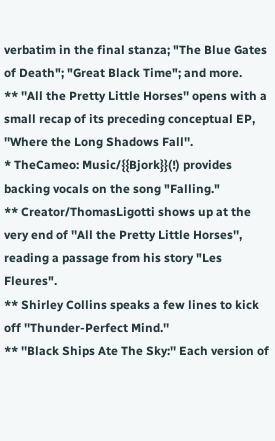verbatim in the final stanza; "The Blue Gates of Death"; "Great Black Time"; and more.
** ''All the Pretty Little Horses'' opens with a small recap of its preceding conceptual EP, ''Where the Long Shadows Fall''.
* TheCameo: Music/{{Bjork}}(!) provides backing vocals on the song "Falling."
** Creator/ThomasLigotti shows up at the very end of ''All the Pretty Little Horses'', reading a passage from his story "Les Fleures".
** Shirley Collins speaks a few lines to kick off ''Thunder-Perfect Mind.''
** ''Black Ships Ate The Sky:'' Each version of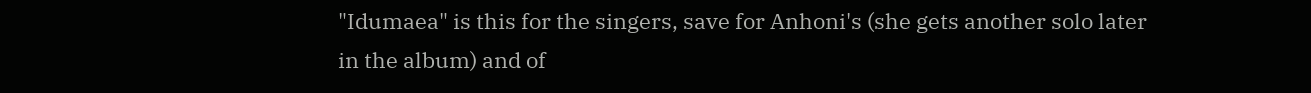"Idumaea" is this for the singers, save for Anhoni's (she gets another solo later in the album) and of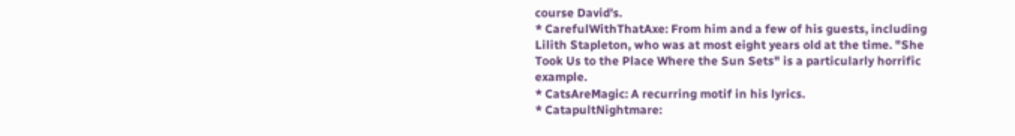course David's.
* CarefulWithThatAxe: From him and a few of his guests, including Lilith Stapleton, who was at most eight years old at the time. "She Took Us to the Place Where the Sun Sets" is a particularly horrific example.
* CatsAreMagic: A recurring motif in his lyrics.
* CatapultNightmare: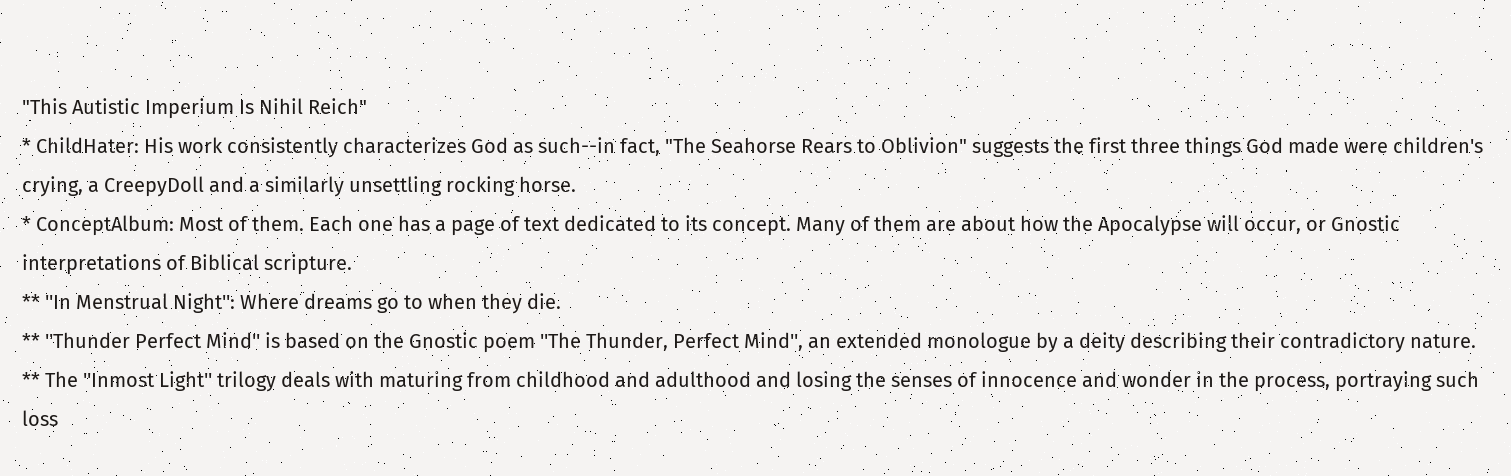"This Autistic Imperium Is Nihil Reich"
* ChildHater: His work consistently characterizes God as such--in fact, "The Seahorse Rears to Oblivion" suggests the first three things God made were children's crying, a CreepyDoll and a similarly unsettling rocking horse.
* ConceptAlbum: Most of them. Each one has a page of text dedicated to its concept. Many of them are about how the Apocalypse will occur, or Gnostic interpretations of Biblical scripture.
** ''In Menstrual Night'': Where dreams go to when they die.
** ''Thunder Perfect Mind'' is based on the Gnostic poem ''The Thunder, Perfect Mind'', an extended monologue by a deity describing their contradictory nature.
** The ''Inmost Light'' trilogy deals with maturing from childhood and adulthood and losing the senses of innocence and wonder in the process, portraying such loss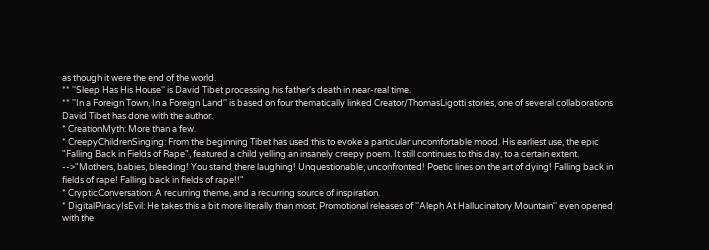as though it were the end of the world.
** ''Sleep Has His House'' is David Tibet processing his father's death in near-real time.
** ''In a Foreign Town, In a Foreign Land'' is based on four thematically linked Creator/ThomasLigotti stories, one of several collaborations David Tibet has done with the author.
* CreationMyth: More than a few.
* CreepyChildrenSinging: From the beginning Tibet has used this to evoke a particular uncomfortable mood. His earliest use, the epic "Falling Back in Fields of Rape", featured a child yelling an insanely creepy poem. It still continues to this day, to a certain extent.
-->"Mothers, babies, bleeding! You stand there laughing! Unquestionable; unconfronted! Poetic lines on the art of dying! Falling back in fields of rape! Falling back in fields of rape!!"
* CrypticConversation: A recurring theme, and a recurring source of inspiration.
* DigitalPiracyIsEvil: He takes this a bit more literally than most. Promotional releases of ''Aleph At Hallucinatory Mountain'' even opened with the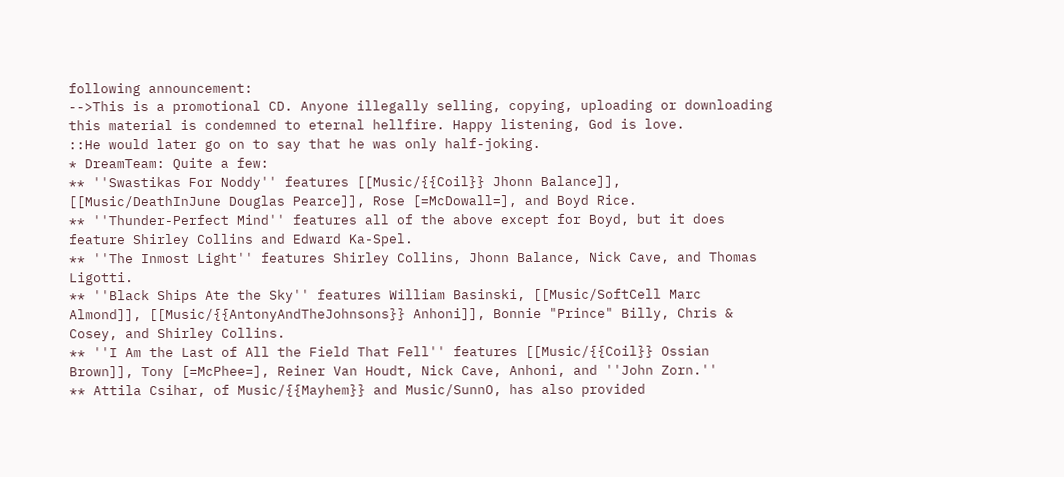following announcement:
-->This is a promotional CD. Anyone illegally selling, copying, uploading or downloading this material is condemned to eternal hellfire. Happy listening, God is love.
::He would later go on to say that he was only half-joking.
* DreamTeam: Quite a few:
** ''Swastikas For Noddy'' features [[Music/{{Coil}} Jhonn Balance]], [[Music/DeathInJune Douglas Pearce]], Rose [=McDowall=], and Boyd Rice.
** ''Thunder-Perfect Mind'' features all of the above except for Boyd, but it does feature Shirley Collins and Edward Ka-Spel.
** ''The Inmost Light'' features Shirley Collins, Jhonn Balance, Nick Cave, and Thomas Ligotti.
** ''Black Ships Ate the Sky'' features William Basinski, [[Music/SoftCell Marc Almond]], [[Music/{{AntonyAndTheJohnsons}} Anhoni]], Bonnie "Prince" Billy, Chris & Cosey, and Shirley Collins.
** ''I Am the Last of All the Field That Fell'' features [[Music/{{Coil}} Ossian Brown]], Tony [=McPhee=], Reiner Van Houdt, Nick Cave, Anhoni, and ''John Zorn.''
** Attila Csihar, of Music/{{Mayhem}} and Music/SunnO, has also provided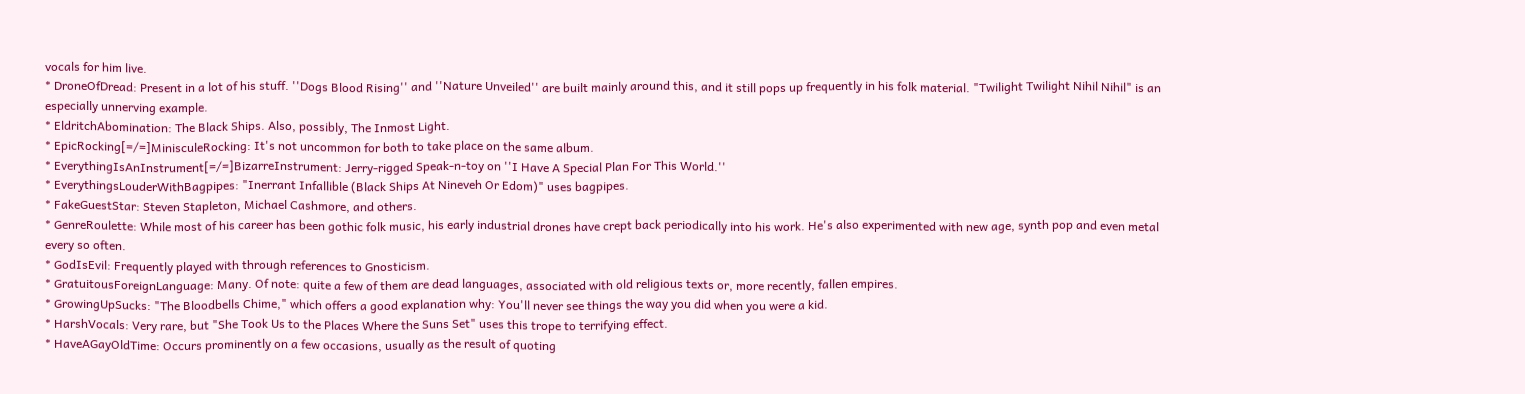vocals for him live.
* DroneOfDread: Present in a lot of his stuff. ''Dogs Blood Rising'' and ''Nature Unveiled'' are built mainly around this, and it still pops up frequently in his folk material. "Twilight Twilight Nihil Nihil" is an especially unnerving example.
* EldritchAbomination: The Black Ships. Also, possibly, The Inmost Light.
* EpicRocking[=/=]MinisculeRocking: It's not uncommon for both to take place on the same album.
* EverythingIsAnInstrument[=/=]BizarreInstrument: Jerry-rigged Speak-n-toy on ''I Have A Special Plan For This World.''
* EverythingsLouderWithBagpipes: "Inerrant Infallible (Black Ships At Nineveh Or Edom)" uses bagpipes.
* FakeGuestStar: Steven Stapleton, Michael Cashmore, and others.
* GenreRoulette: While most of his career has been gothic folk music, his early industrial drones have crept back periodically into his work. He's also experimented with new age, synth pop and even metal every so often.
* GodIsEvil: Frequently played with through references to Gnosticism.
* GratuitousForeignLanguage: Many. Of note: quite a few of them are dead languages, associated with old religious texts or, more recently, fallen empires.
* GrowingUpSucks: "The Bloodbells Chime," which offers a good explanation why: You'll never see things the way you did when you were a kid.
* HarshVocals: Very rare, but "She Took Us to the Places Where the Suns Set" uses this trope to terrifying effect.
* HaveAGayOldTime: Occurs prominently on a few occasions, usually as the result of quoting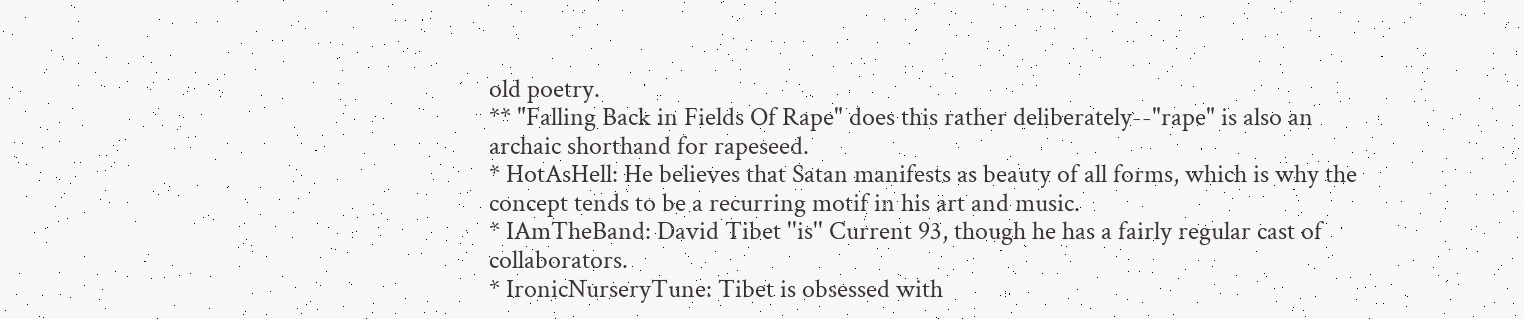old poetry.
** "Falling Back in Fields Of Rape" does this rather deliberately--"rape" is also an archaic shorthand for rapeseed.
* HotAsHell: He believes that Satan manifests as beauty of all forms, which is why the concept tends to be a recurring motif in his art and music.
* IAmTheBand: David Tibet ''is'' Current 93, though he has a fairly regular cast of collaborators.
* IronicNurseryTune: Tibet is obsessed with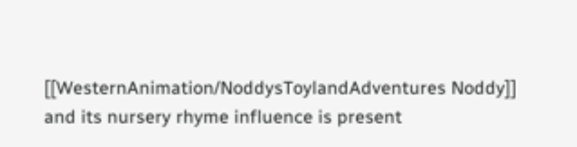[[WesternAnimation/NoddysToylandAdventures Noddy]] and its nursery rhyme influence is present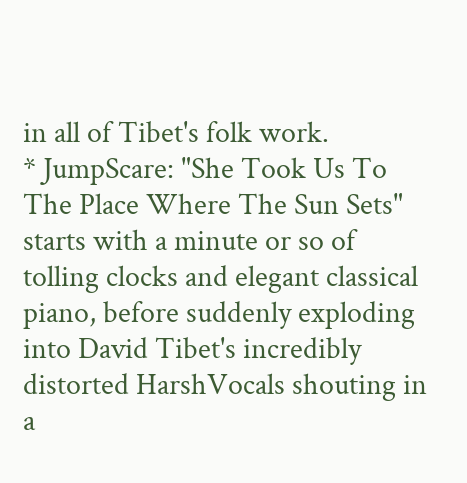in all of Tibet's folk work.
* JumpScare: "She Took Us To The Place Where The Sun Sets" starts with a minute or so of tolling clocks and elegant classical piano, before suddenly exploding into David Tibet's incredibly distorted HarshVocals shouting in a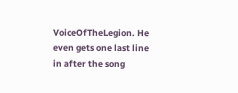VoiceOfTheLegion. He even gets one last line in after the song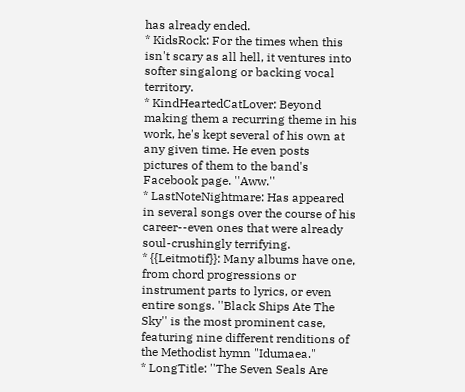has already ended.
* KidsRock: For the times when this isn't scary as all hell, it ventures into softer singalong or backing vocal territory.
* KindHeartedCatLover: Beyond making them a recurring theme in his work, he's kept several of his own at any given time. He even posts pictures of them to the band's Facebook page. ''Aww.''
* LastNoteNightmare: Has appeared in several songs over the course of his career--even ones that were already soul-crushingly terrifying.
* {{Leitmotif}}: Many albums have one, from chord progressions or instrument parts to lyrics, or even entire songs. ''Black Ships Ate The Sky'' is the most prominent case, featuring nine different renditions of the Methodist hymn "Idumaea."
* LongTitle: ''The Seven Seals Are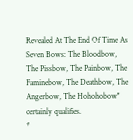Revealed At The End Of Time As Seven Bows: The Bloodbow, The Pissbow, The Painbow, The Faminebow, The Deathbow, The Angerbow, The Hohohobow'' certainly qualifies.
*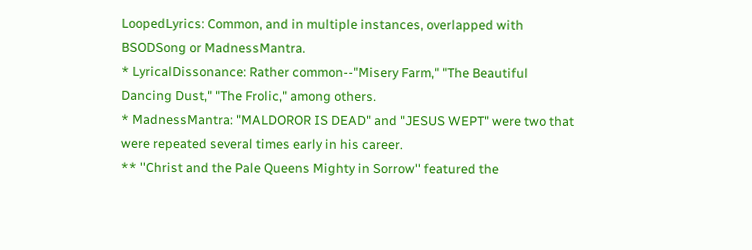LoopedLyrics: Common, and in multiple instances, overlapped with BSODSong or MadnessMantra.
* LyricalDissonance: Rather common--"Misery Farm," "The Beautiful Dancing Dust," "The Frolic," among others.
* MadnessMantra: "MALDOROR IS DEAD" and "JESUS WEPT" were two that were repeated several times early in his career.
** ''Christ and the Pale Queens Mighty in Sorrow'' featured the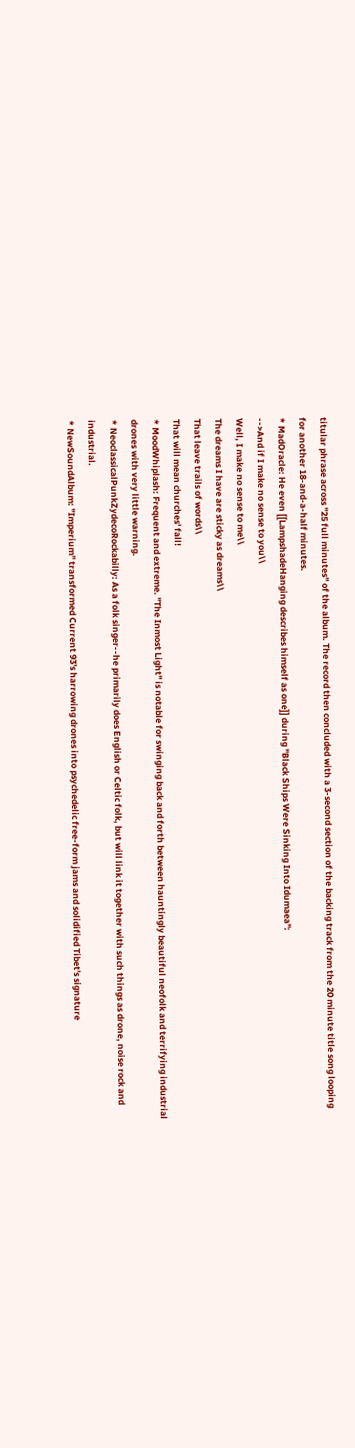titular phrase across ''25 full minutes'' of the album. The record then concluded with a 3-second section of the backing track from the 20 minute title song looping for another 18-and-a-half minutes.
* MadOracle: He even [[LampshadeHanging describes himself as one]] during "Black Ships Were Sinking Into Idumaea":
-->And if I make no sense to you\\
Well, I make no sense to me\\
The dreams I have are sticky as dreams\\
That leave trails of words\\
That will mean churches' fall!
* MoodWhiplash: Frequent and extreme. ''The Inmost Light'' is notable for swinging back and forth between hauntingly beautiful neofolk and terrifying industrial drones with very little warning.
* NeoclassicalPunkZydecoRockabilly: As a folk singer--he primarily does English or Celtic folk, but will link it together with such things as drone, noise rock and industrial.
* NewSoundAlbum: ''Imperium'' transformed Current 93's harrowing drones into psychedelic free-form jams and solidified Tibet's signature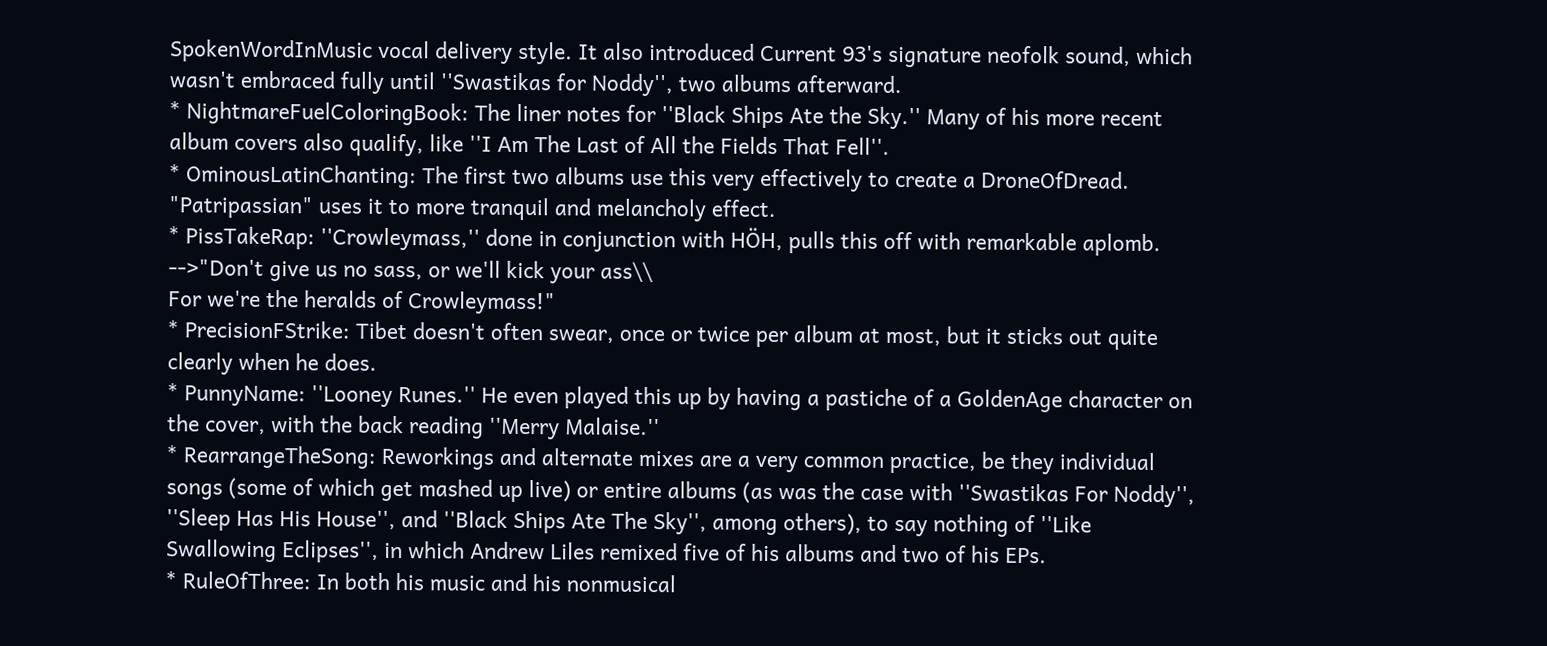SpokenWordInMusic vocal delivery style. It also introduced Current 93's signature neofolk sound, which wasn't embraced fully until ''Swastikas for Noddy'', two albums afterward.
* NightmareFuelColoringBook: The liner notes for ''Black Ships Ate the Sky.'' Many of his more recent album covers also qualify, like ''I Am The Last of All the Fields That Fell''.
* OminousLatinChanting: The first two albums use this very effectively to create a DroneOfDread. "Patripassian" uses it to more tranquil and melancholy effect.
* PissTakeRap: ''Crowleymass,'' done in conjunction with HÖH, pulls this off with remarkable aplomb.
-->"Don't give us no sass, or we'll kick your ass\\
For we're the heralds of Crowleymass!"
* PrecisionFStrike: Tibet doesn't often swear, once or twice per album at most, but it sticks out quite clearly when he does.
* PunnyName: ''Looney Runes.'' He even played this up by having a pastiche of a GoldenAge character on the cover, with the back reading ''Merry Malaise.''
* RearrangeTheSong: Reworkings and alternate mixes are a very common practice, be they individual songs (some of which get mashed up live) or entire albums (as was the case with ''Swastikas For Noddy'', ''Sleep Has His House'', and ''Black Ships Ate The Sky'', among others), to say nothing of ''Like Swallowing Eclipses'', in which Andrew Liles remixed five of his albums and two of his EPs.
* RuleOfThree: In both his music and his nonmusical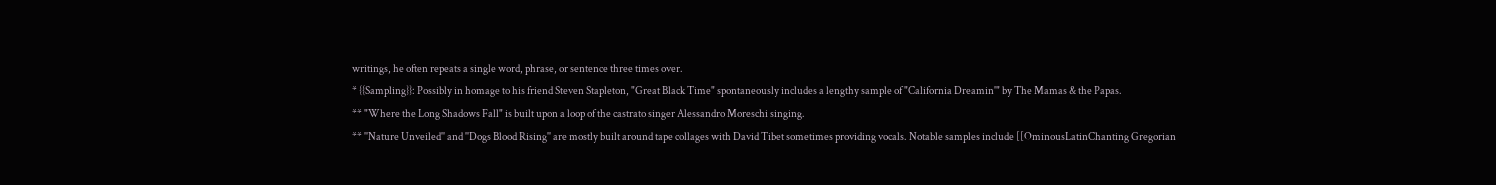writings, he often repeats a single word, phrase, or sentence three times over.
* {{Sampling}}: Possibly in homage to his friend Steven Stapleton, "Great Black Time" spontaneously includes a lengthy sample of "California Dreamin'" by The Mamas & the Papas.
** "Where the Long Shadows Fall" is built upon a loop of the castrato singer Alessandro Moreschi singing.
** ''Nature Unveiled'' and ''Dogs Blood Rising'' are mostly built around tape collages with David Tibet sometimes providing vocals. Notable samples include [[OminousLatinChanting Gregorian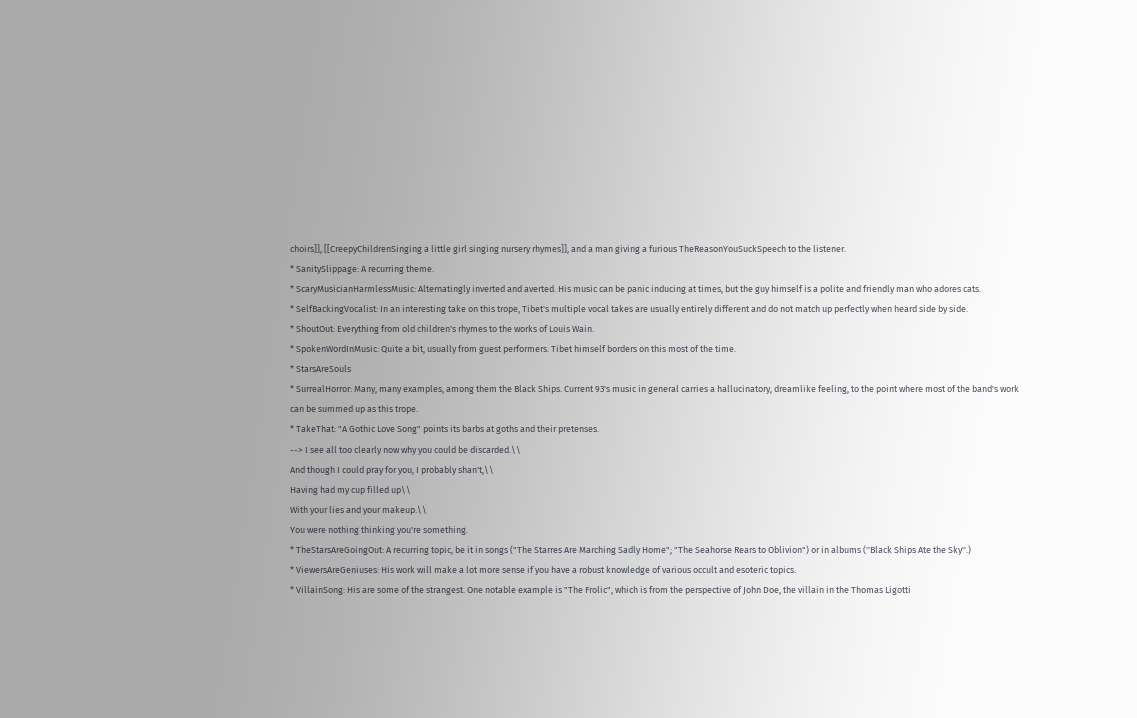choirs]], [[CreepyChildrenSinging a little girl singing nursery rhymes]], and a man giving a furious TheReasonYouSuckSpeech to the listener.
* SanitySlippage: A recurring theme.
* ScaryMusicianHarmlessMusic: Alternatingly inverted and averted. His music can be panic inducing at times, but the guy himself is a polite and friendly man who adores cats.
* SelfBackingVocalist: In an interesting take on this trope, Tibet's multiple vocal takes are usually entirely different and do not match up perfectly when heard side by side.
* ShoutOut: Everything from old children's rhymes to the works of Louis Wain.
* SpokenWordInMusic: Quite a bit, usually from guest performers. Tibet himself borders on this most of the time.
* StarsAreSouls
* SurrealHorror: Many, many examples, among them the Black Ships. Current 93's music in general carries a hallucinatory, dreamlike feeling, to the point where most of the band's work can be summed up as this trope.
* TakeThat: "A Gothic Love Song" points its barbs at goths and their pretenses.
--> I see all too clearly now why you could be discarded.\\
And though I could pray for you, I probably shan't,\\
Having had my cup filled up\\
With your lies and your makeup.\\
You were nothing thinking you're something.
* TheStarsAreGoingOut: A recurring topic, be it in songs ("The Starres Are Marching Sadly Home"; "The Seahorse Rears to Oblivion") or in albums (''Black Ships Ate the Sky''.)
* ViewersAreGeniuses: His work will make a lot more sense if you have a robust knowledge of various occult and esoteric topics.
* VillainSong: His are some of the strangest. One notable example is "The Frolic", which is from the perspective of John Doe, the villain in the Thomas Ligotti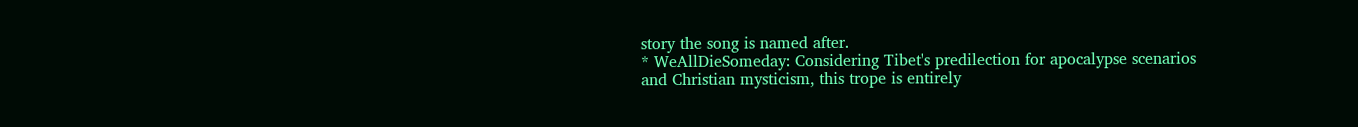story the song is named after.
* WeAllDieSomeday: Considering Tibet's predilection for apocalypse scenarios and Christian mysticism, this trope is entirely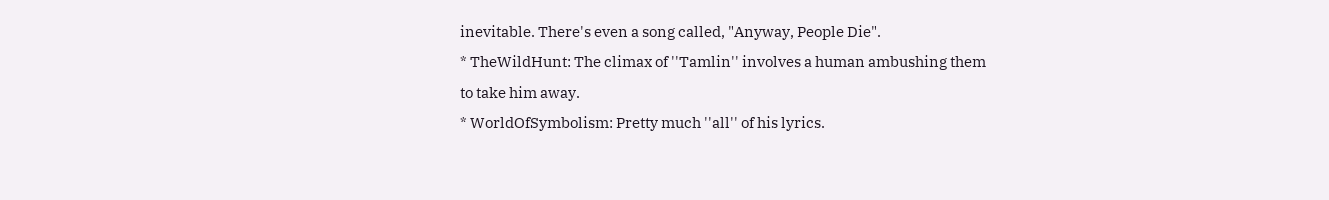inevitable. There's even a song called, "Anyway, People Die".
* TheWildHunt: The climax of ''Tamlin'' involves a human ambushing them to take him away.
* WorldOfSymbolism: Pretty much ''all'' of his lyrics.